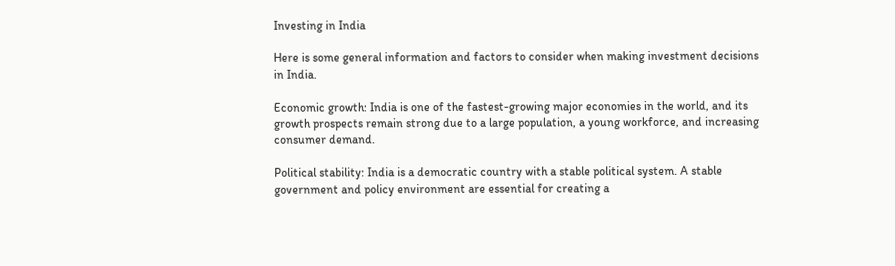Investing in India

Here is some general information and factors to consider when making investment decisions in India.

Economic growth: India is one of the fastest-growing major economies in the world, and its growth prospects remain strong due to a large population, a young workforce, and increasing consumer demand.

Political stability: India is a democratic country with a stable political system. A stable government and policy environment are essential for creating a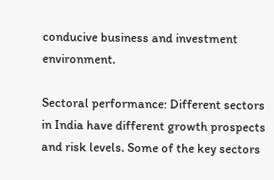conducive business and investment environment.

Sectoral performance: Different sectors in India have different growth prospects and risk levels. Some of the key sectors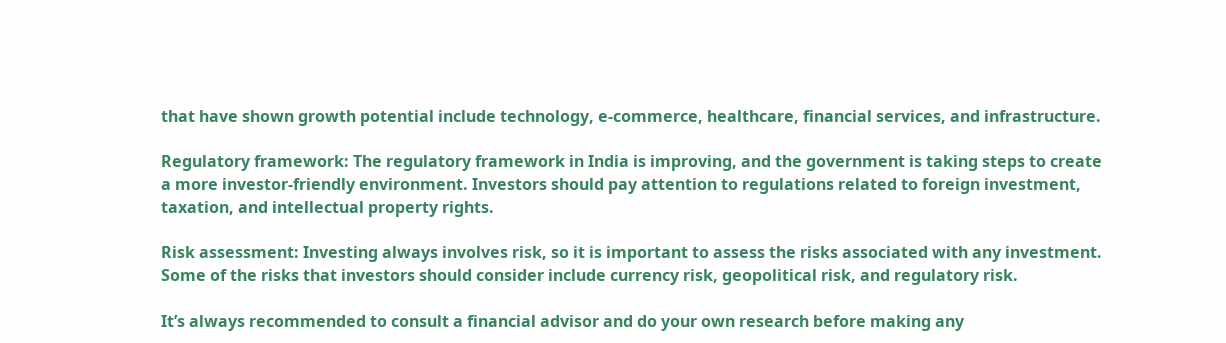that have shown growth potential include technology, e-commerce, healthcare, financial services, and infrastructure.

Regulatory framework: The regulatory framework in India is improving, and the government is taking steps to create a more investor-friendly environment. Investors should pay attention to regulations related to foreign investment, taxation, and intellectual property rights.

Risk assessment: Investing always involves risk, so it is important to assess the risks associated with any investment. Some of the risks that investors should consider include currency risk, geopolitical risk, and regulatory risk.

It’s always recommended to consult a financial advisor and do your own research before making any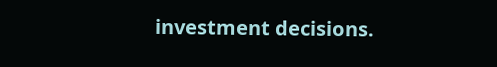investment decisions.